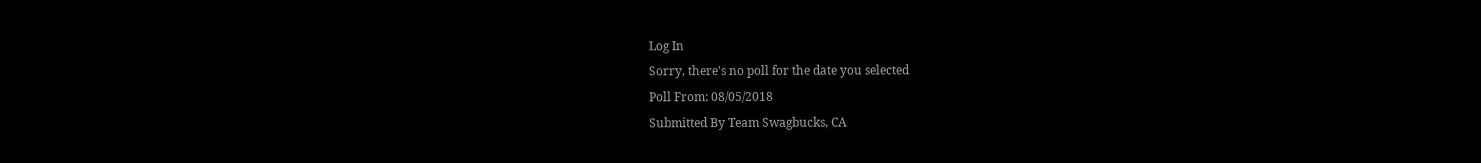Log In
Sorry, there's no poll for the date you selected
Poll From: 08/05/2018
Submitted By Team Swagbucks, CA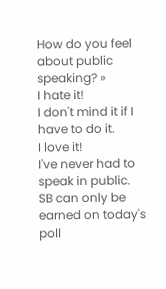How do you feel about public speaking? »
I hate it!
I don't mind it if I have to do it.
I love it!
I've never had to speak in public.
SB can only be earned on today's poll